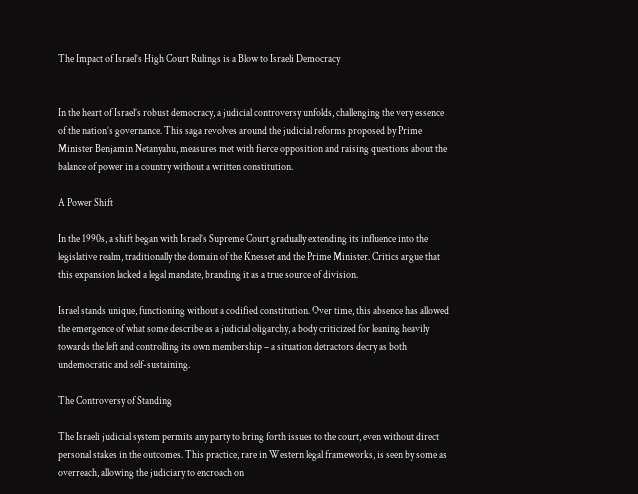The Impact of Israel’s High Court Rulings is a Blow to Israeli Democracy


In the heart of Israel’s robust democracy, a judicial controversy unfolds, challenging the very essence of the nation’s governance. This saga revolves around the judicial reforms proposed by Prime Minister Benjamin Netanyahu, measures met with fierce opposition and raising questions about the balance of power in a country without a written constitution.

A Power Shift

In the 1990s, a shift began with Israel’s Supreme Court gradually extending its influence into the legislative realm, traditionally the domain of the Knesset and the Prime Minister. Critics argue that this expansion lacked a legal mandate, branding it as a true source of division.

Israel stands unique, functioning without a codified constitution. Over time, this absence has allowed the emergence of what some describe as a judicial oligarchy, a body criticized for leaning heavily towards the left and controlling its own membership – a situation detractors decry as both undemocratic and self-sustaining.

The Controversy of Standing

The Israeli judicial system permits any party to bring forth issues to the court, even without direct personal stakes in the outcomes. This practice, rare in Western legal frameworks, is seen by some as overreach, allowing the judiciary to encroach on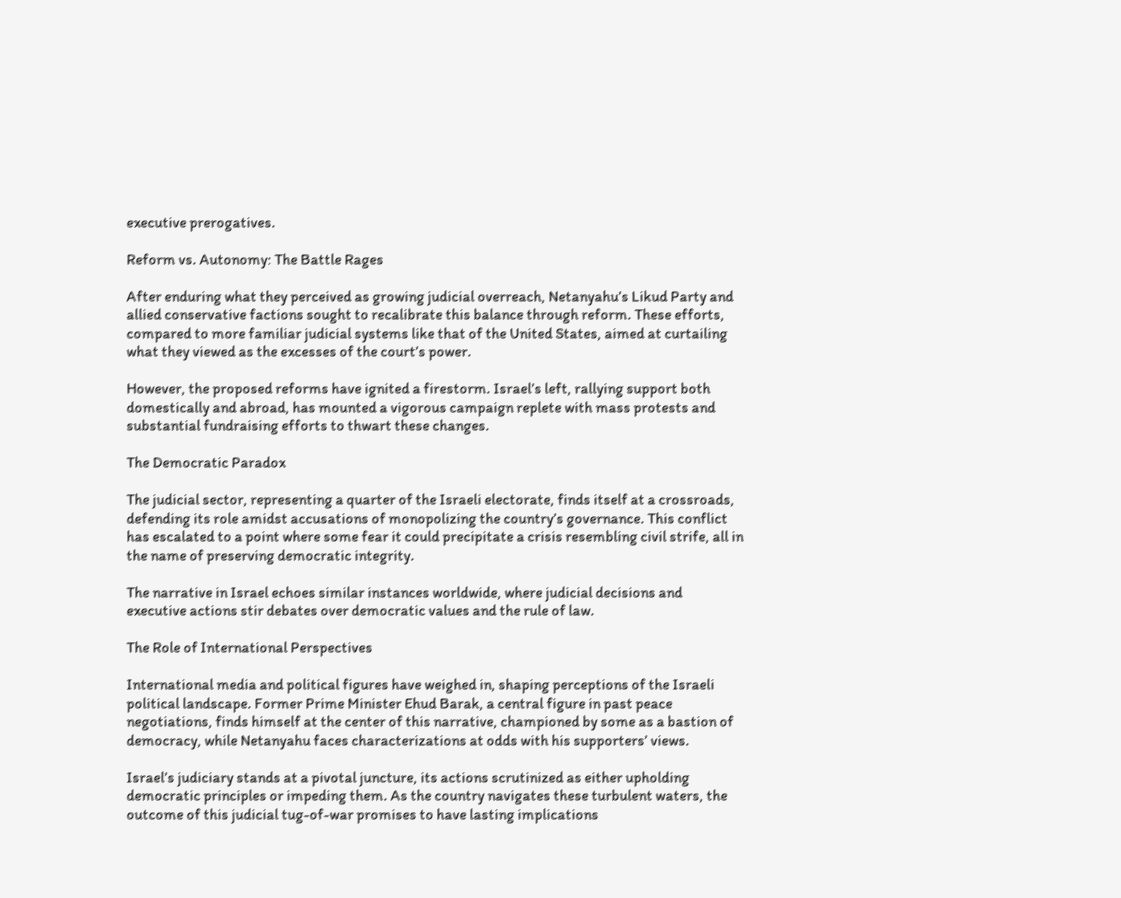executive prerogatives.

Reform vs. Autonomy: The Battle Rages

After enduring what they perceived as growing judicial overreach, Netanyahu’s Likud Party and allied conservative factions sought to recalibrate this balance through reform. These efforts, compared to more familiar judicial systems like that of the United States, aimed at curtailing what they viewed as the excesses of the court’s power.

However, the proposed reforms have ignited a firestorm. Israel’s left, rallying support both domestically and abroad, has mounted a vigorous campaign replete with mass protests and substantial fundraising efforts to thwart these changes.

The Democratic Paradox

The judicial sector, representing a quarter of the Israeli electorate, finds itself at a crossroads, defending its role amidst accusations of monopolizing the country’s governance. This conflict has escalated to a point where some fear it could precipitate a crisis resembling civil strife, all in the name of preserving democratic integrity.

The narrative in Israel echoes similar instances worldwide, where judicial decisions and executive actions stir debates over democratic values and the rule of law.

The Role of International Perspectives

International media and political figures have weighed in, shaping perceptions of the Israeli political landscape. Former Prime Minister Ehud Barak, a central figure in past peace negotiations, finds himself at the center of this narrative, championed by some as a bastion of democracy, while Netanyahu faces characterizations at odds with his supporters’ views.

Israel’s judiciary stands at a pivotal juncture, its actions scrutinized as either upholding democratic principles or impeding them. As the country navigates these turbulent waters, the outcome of this judicial tug-of-war promises to have lasting implications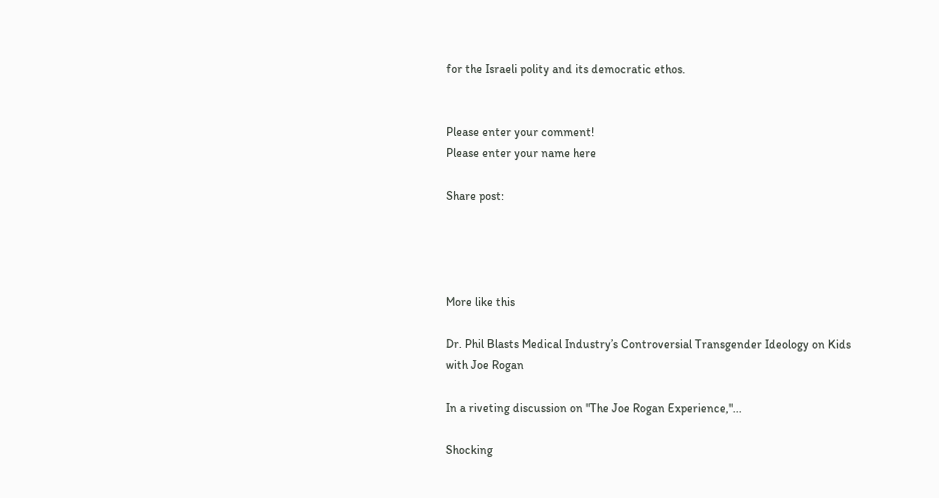for the Israeli polity and its democratic ethos.


Please enter your comment!
Please enter your name here

Share post:




More like this

Dr. Phil Blasts Medical Industry’s Controversial Transgender Ideology on Kids with Joe Rogan

In a riveting discussion on "The Joe Rogan Experience,"...

Shocking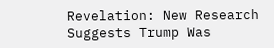Revelation: New Research Suggests Trump Was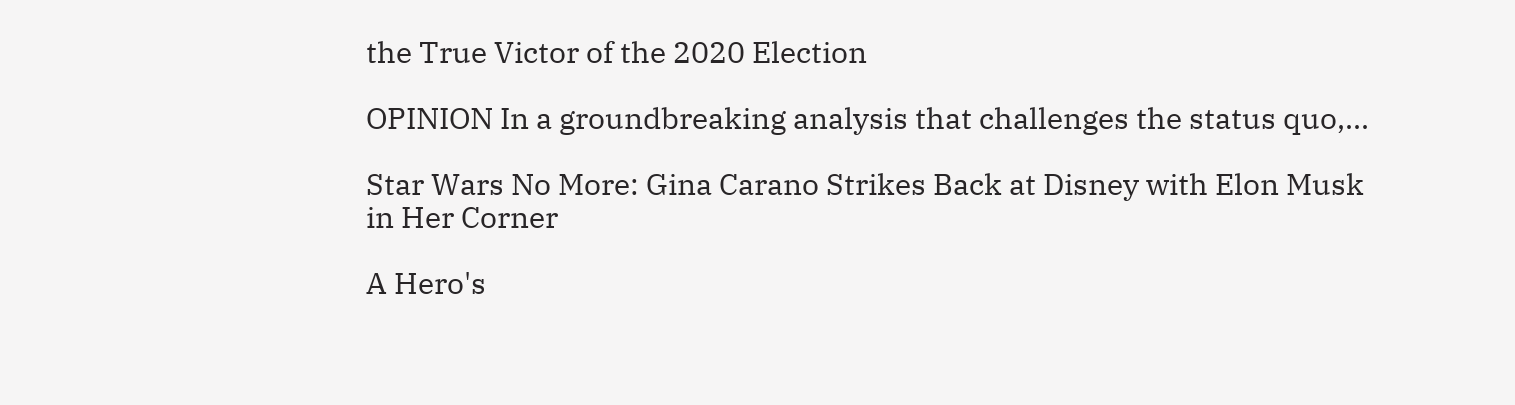the True Victor of the 2020 Election

OPINION In a groundbreaking analysis that challenges the status quo,...

Star Wars No More: Gina Carano Strikes Back at Disney with Elon Musk in Her Corner

A Hero's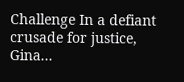Challenge In a defiant crusade for justice, Gina...